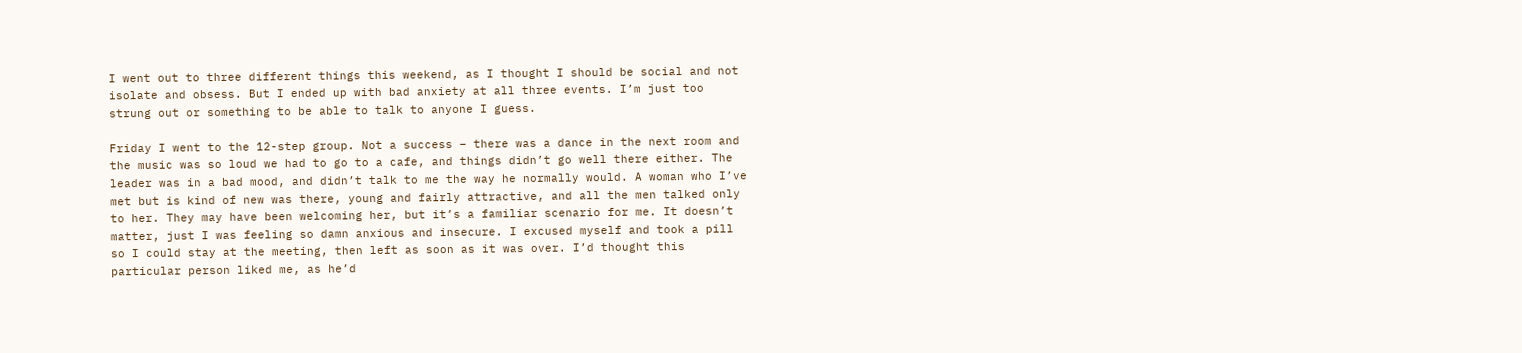I went out to three different things this weekend, as I thought I should be social and not isolate and obsess. But I ended up with bad anxiety at all three events. I’m just too strung out or something to be able to talk to anyone I guess.

Friday I went to the 12-step group. Not a success – there was a dance in the next room and the music was so loud we had to go to a cafe, and things didn’t go well there either. The leader was in a bad mood, and didn’t talk to me the way he normally would. A woman who I’ve met but is kind of new was there, young and fairly attractive, and all the men talked only to her. They may have been welcoming her, but it’s a familiar scenario for me. It doesn’t matter, just I was feeling so damn anxious and insecure. I excused myself and took a pill so I could stay at the meeting, then left as soon as it was over. I’d thought this particular person liked me, as he’d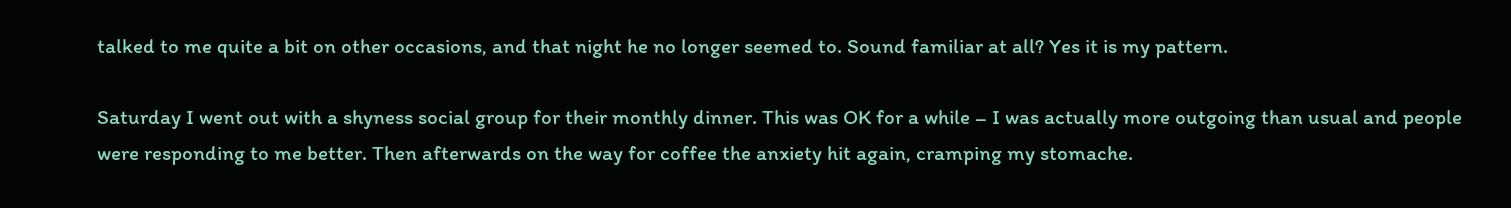talked to me quite a bit on other occasions, and that night he no longer seemed to. Sound familiar at all? Yes it is my pattern.

Saturday I went out with a shyness social group for their monthly dinner. This was OK for a while – I was actually more outgoing than usual and people were responding to me better. Then afterwards on the way for coffee the anxiety hit again, cramping my stomache.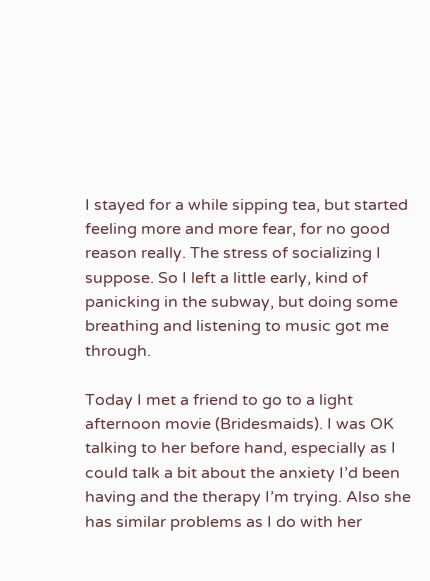I stayed for a while sipping tea, but started feeling more and more fear, for no good reason really. The stress of socializing I suppose. So I left a little early, kind of panicking in the subway, but doing some breathing and listening to music got me through.

Today I met a friend to go to a light afternoon movie (Bridesmaids). I was OK talking to her before hand, especially as I could talk a bit about the anxiety I’d been having and the therapy I’m trying. Also she has similar problems as I do with her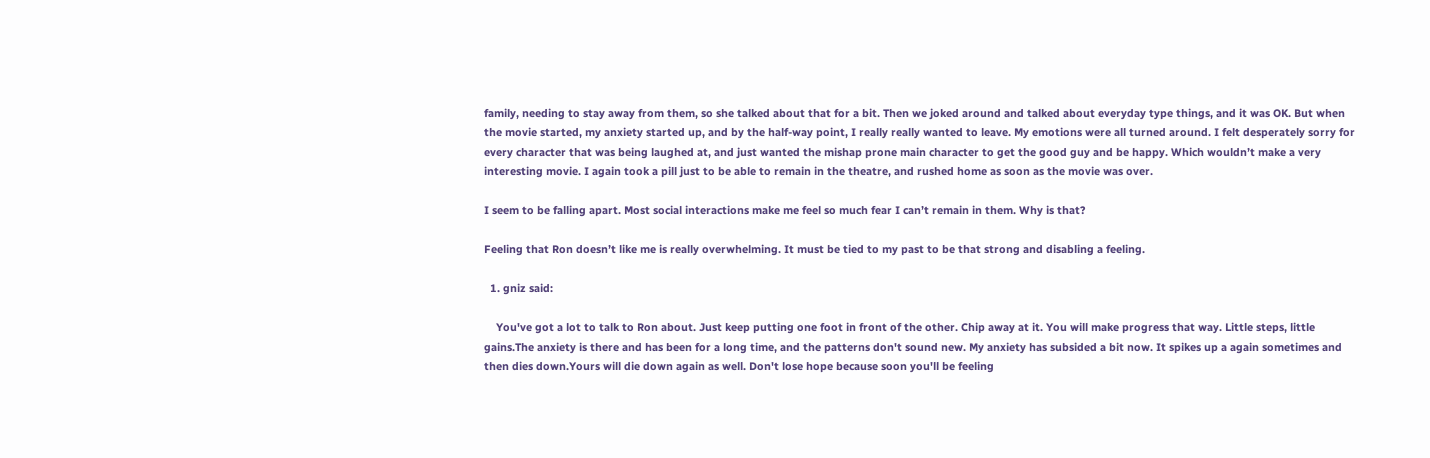family, needing to stay away from them, so she talked about that for a bit. Then we joked around and talked about everyday type things, and it was OK. But when the movie started, my anxiety started up, and by the half-way point, I really really wanted to leave. My emotions were all turned around. I felt desperately sorry for every character that was being laughed at, and just wanted the mishap prone main character to get the good guy and be happy. Which wouldn’t make a very interesting movie. I again took a pill just to be able to remain in the theatre, and rushed home as soon as the movie was over.

I seem to be falling apart. Most social interactions make me feel so much fear I can’t remain in them. Why is that?

Feeling that Ron doesn’t like me is really overwhelming. It must be tied to my past to be that strong and disabling a feeling.

  1. gniz said:

    You've got a lot to talk to Ron about. Just keep putting one foot in front of the other. Chip away at it. You will make progress that way. Little steps, little gains.The anxiety is there and has been for a long time, and the patterns don't sound new. My anxiety has subsided a bit now. It spikes up a again sometimes and then dies down.Yours will die down again as well. Don't lose hope because soon you'll be feeling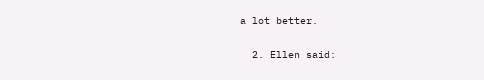a lot better.

  2. Ellen said: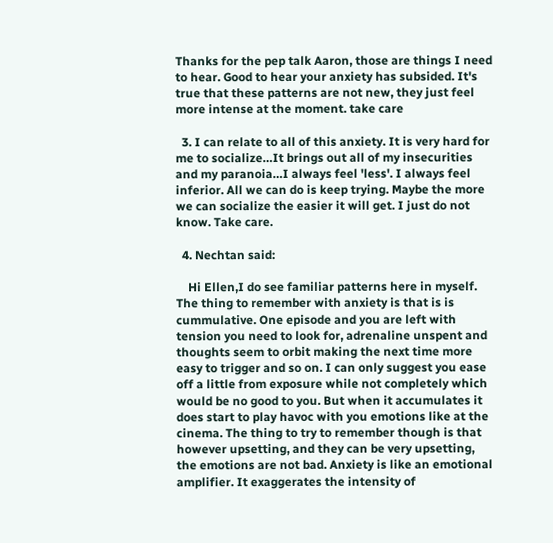Thanks for the pep talk Aaron, those are things I need to hear. Good to hear your anxiety has subsided. It's true that these patterns are not new, they just feel more intense at the moment. take care

  3. I can relate to all of this anxiety. It is very hard for me to socialize…It brings out all of my insecurities and my paranoia…I always feel 'less'. I always feel inferior. All we can do is keep trying. Maybe the more we can socialize the easier it will get. I just do not know. Take care.

  4. Nechtan said:

    Hi Ellen,I do see familiar patterns here in myself. The thing to remember with anxiety is that is is cummulative. One episode and you are left with tension you need to look for, adrenaline unspent and thoughts seem to orbit making the next time more easy to trigger and so on. I can only suggest you ease off a little from exposure while not completely which would be no good to you. But when it accumulates it does start to play havoc with you emotions like at the cinema. The thing to try to remember though is that however upsetting, and they can be very upsetting, the emotions are not bad. Anxiety is like an emotional amplifier. It exaggerates the intensity of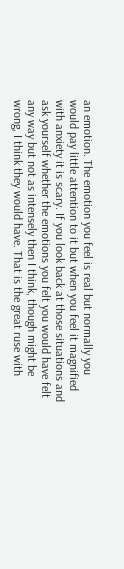an emotion. The emotion you feel is real but normally you would pay little attention to it but when you feel it magnified with anxiety it is scary. If you look back at those situations and ask yourself whether the emotions you felt you would have felt any way but not as intensely then I think, though might be wrong, I think they would have. That is the great ruse with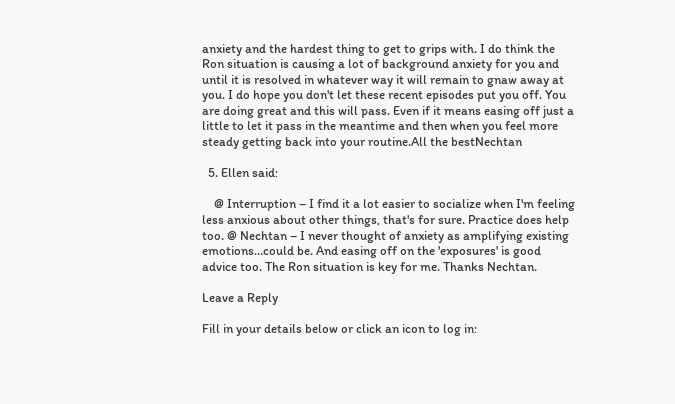anxiety and the hardest thing to get to grips with. I do think the Ron situation is causing a lot of background anxiety for you and until it is resolved in whatever way it will remain to gnaw away at you. I do hope you don't let these recent episodes put you off. You are doing great and this will pass. Even if it means easing off just a little to let it pass in the meantime and then when you feel more steady getting back into your routine.All the bestNechtan

  5. Ellen said:

    @ Interruption – I find it a lot easier to socialize when I'm feeling less anxious about other things, that's for sure. Practice does help too. @ Nechtan – I never thought of anxiety as amplifying existing emotions…could be. And easing off on the 'exposures' is good advice too. The Ron situation is key for me. Thanks Nechtan.

Leave a Reply

Fill in your details below or click an icon to log in: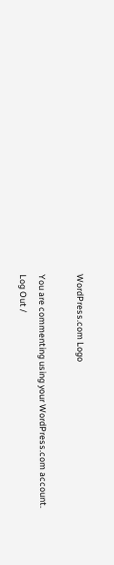WordPress.com Logo

You are commenting using your WordPress.com account. Log Out /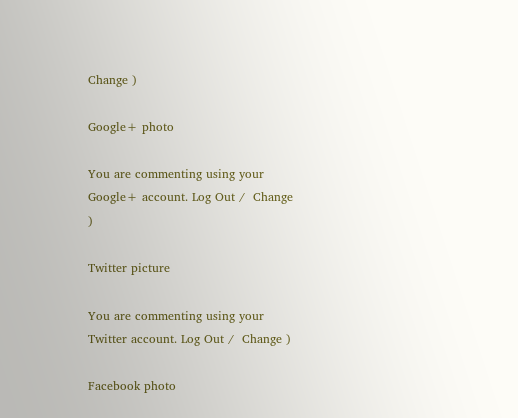Change )

Google+ photo

You are commenting using your Google+ account. Log Out /  Change )

Twitter picture

You are commenting using your Twitter account. Log Out /  Change )

Facebook photo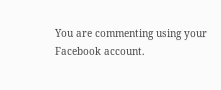You are commenting using your Facebook account.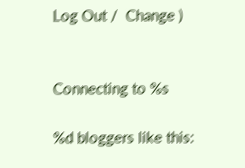Log Out /  Change )


Connecting to %s

%d bloggers like this: